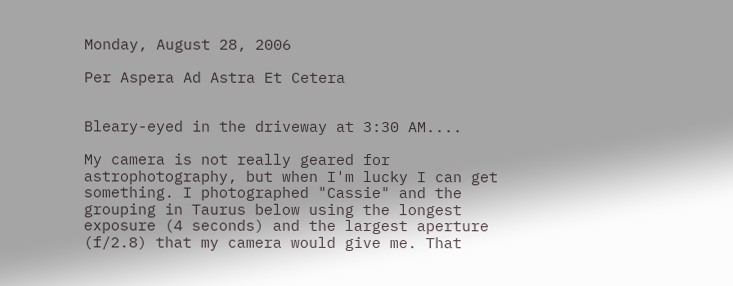Monday, August 28, 2006

Per Aspera Ad Astra Et Cetera


Bleary-eyed in the driveway at 3:30 AM....

My camera is not really geared for astrophotography, but when I'm lucky I can get something. I photographed "Cassie" and the grouping in Taurus below using the longest exposure (4 seconds) and the largest aperture (f/2.8) that my camera would give me. That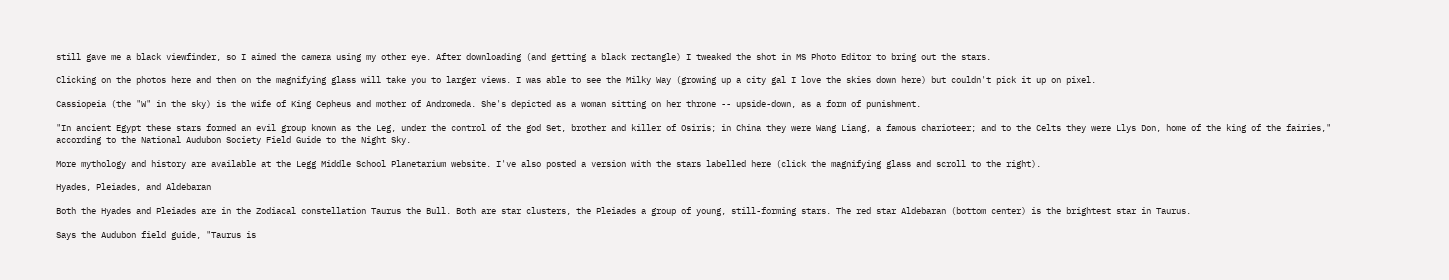still gave me a black viewfinder, so I aimed the camera using my other eye. After downloading (and getting a black rectangle) I tweaked the shot in MS Photo Editor to bring out the stars.

Clicking on the photos here and then on the magnifying glass will take you to larger views. I was able to see the Milky Way (growing up a city gal I love the skies down here) but couldn't pick it up on pixel.

Cassiopeia (the "W" in the sky) is the wife of King Cepheus and mother of Andromeda. She's depicted as a woman sitting on her throne -- upside-down, as a form of punishment.

"In ancient Egypt these stars formed an evil group known as the Leg, under the control of the god Set, brother and killer of Osiris; in China they were Wang Liang, a famous charioteer; and to the Celts they were Llys Don, home of the king of the fairies," according to the National Audubon Society Field Guide to the Night Sky.

More mythology and history are available at the Legg Middle School Planetarium website. I've also posted a version with the stars labelled here (click the magnifying glass and scroll to the right).

Hyades, Pleiades, and Aldebaran

Both the Hyades and Pleiades are in the Zodiacal constellation Taurus the Bull. Both are star clusters, the Pleiades a group of young, still-forming stars. The red star Aldebaran (bottom center) is the brightest star in Taurus.

Says the Audubon field guide, "Taurus is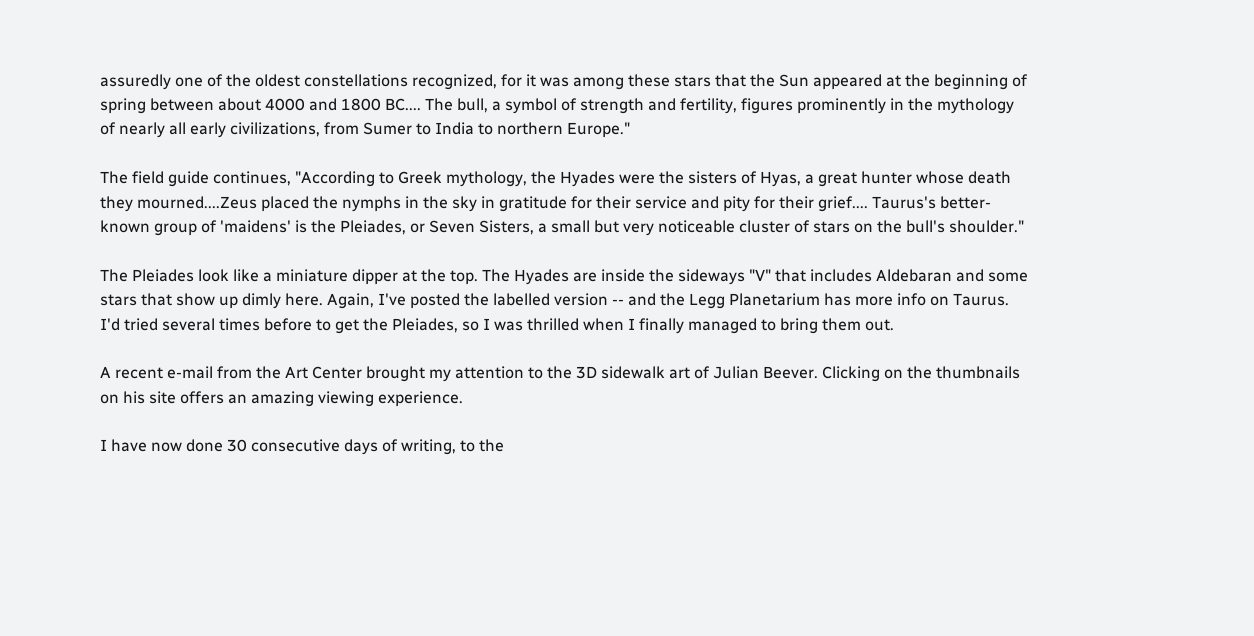assuredly one of the oldest constellations recognized, for it was among these stars that the Sun appeared at the beginning of spring between about 4000 and 1800 BC.... The bull, a symbol of strength and fertility, figures prominently in the mythology of nearly all early civilizations, from Sumer to India to northern Europe."

The field guide continues, "According to Greek mythology, the Hyades were the sisters of Hyas, a great hunter whose death they mourned....Zeus placed the nymphs in the sky in gratitude for their service and pity for their grief.... Taurus's better-known group of 'maidens' is the Pleiades, or Seven Sisters, a small but very noticeable cluster of stars on the bull's shoulder."

The Pleiades look like a miniature dipper at the top. The Hyades are inside the sideways "V" that includes Aldebaran and some stars that show up dimly here. Again, I've posted the labelled version -- and the Legg Planetarium has more info on Taurus. I'd tried several times before to get the Pleiades, so I was thrilled when I finally managed to bring them out.

A recent e-mail from the Art Center brought my attention to the 3D sidewalk art of Julian Beever. Clicking on the thumbnails on his site offers an amazing viewing experience.

I have now done 30 consecutive days of writing, to the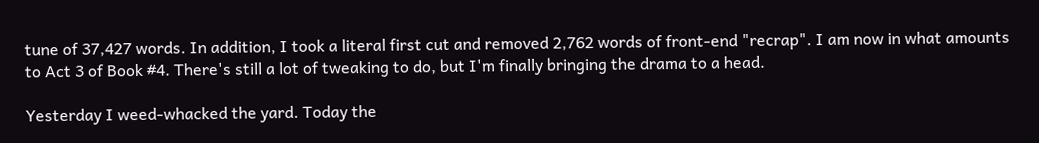tune of 37,427 words. In addition, I took a literal first cut and removed 2,762 words of front-end "recrap". I am now in what amounts to Act 3 of Book #4. There's still a lot of tweaking to do, but I'm finally bringing the drama to a head.

Yesterday I weed-whacked the yard. Today the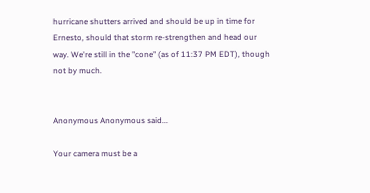hurricane shutters arrived and should be up in time for Ernesto, should that storm re-strengthen and head our way. We're still in the "cone" (as of 11:37 PM EDT), though not by much.


Anonymous Anonymous said...

Your camera must be a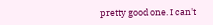pretty good one. I can't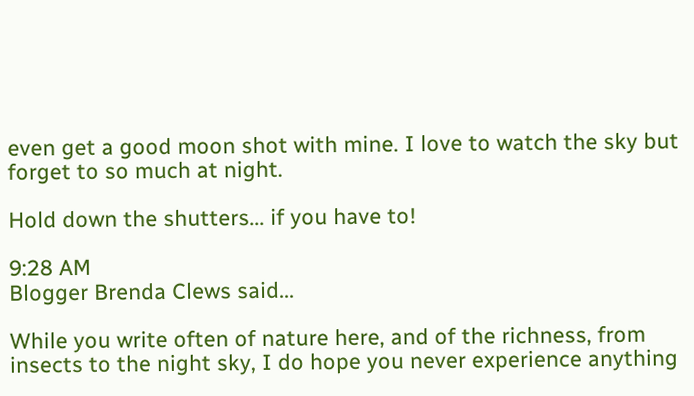even get a good moon shot with mine. I love to watch the sky but forget to so much at night.

Hold down the shutters... if you have to!

9:28 AM
Blogger Brenda Clews said...

While you write often of nature here, and of the richness, from insects to the night sky, I do hope you never experience anything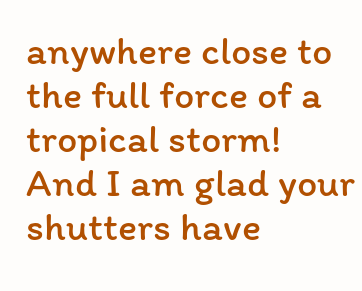anywhere close to the full force of a tropical storm! And I am glad your shutters have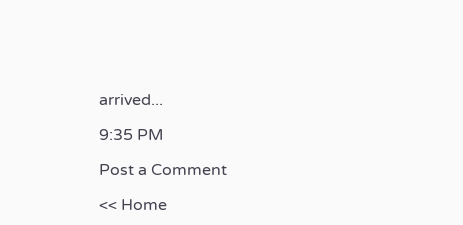arrived...

9:35 PM

Post a Comment

<< Home